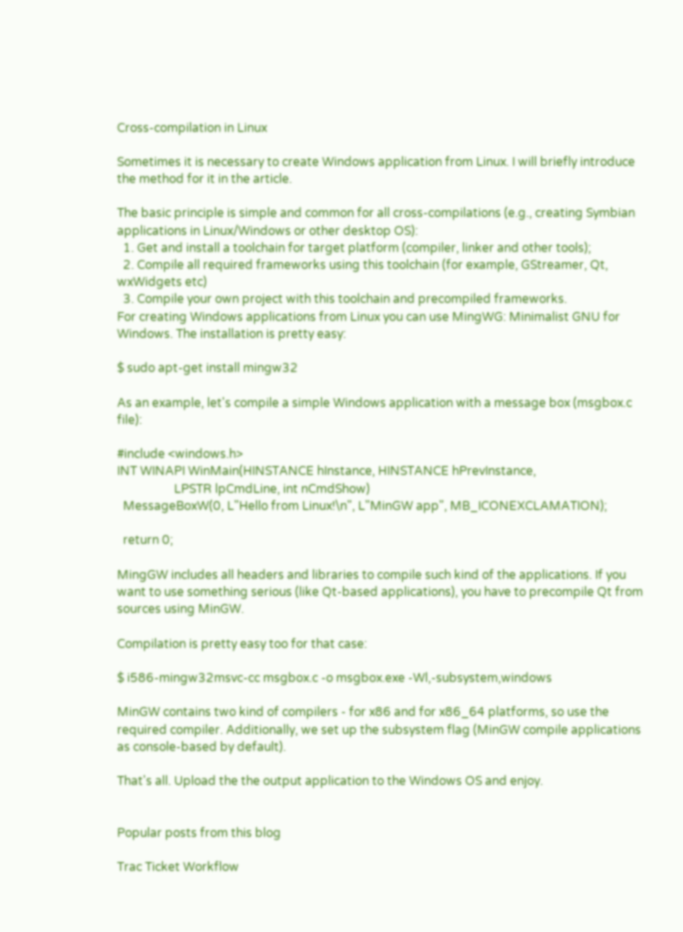Cross-compilation in Linux

Sometimes it is necessary to create Windows application from Linux. I will briefly introduce the method for it in the article.

The basic principle is simple and common for all cross-compilations (e.g., creating Symbian applications in Linux/Windows or other desktop OS):
  1. Get and install a toolchain for target platform (compiler, linker and other tools);
  2. Compile all required frameworks using this toolchain (for example, GStreamer, Qt, wxWidgets etc)
  3. Compile your own project with this toolchain and precompiled frameworks.
For creating Windows applications from Linux you can use MingWG: Minimalist GNU for Windows. The installation is pretty easy:

$ sudo apt-get install mingw32

As an example, let's compile a simple Windows application with a message box (msgbox.c file):

#include <windows.h>
INT WINAPI WinMain(HINSTANCE hInstance, HINSTANCE hPrevInstance,
                   LPSTR lpCmdLine, int nCmdShow)
  MessageBoxW(0, L"Hello from Linux!\n", L"MinGW app", MB_ICONEXCLAMATION);

  return 0;

MingGW includes all headers and libraries to compile such kind of the applications. If you want to use something serious (like Qt-based applications), you have to precompile Qt from sources using MinGW.

Compilation is pretty easy too for that case:

$ i586-mingw32msvc-cc msgbox.c -o msgbox.exe -Wl,-subsystem,windows

MinGW contains two kind of compilers - for x86 and for x86_64 platforms, so use the required compiler. Additionally, we set up the subsystem flag (MinGW compile applications as console-based by default).

That's all. Upload the the output application to the Windows OS and enjoy.


Popular posts from this blog

Trac Ticket Workflow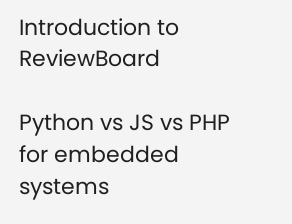Introduction to ReviewBoard

Python vs JS vs PHP for embedded systems